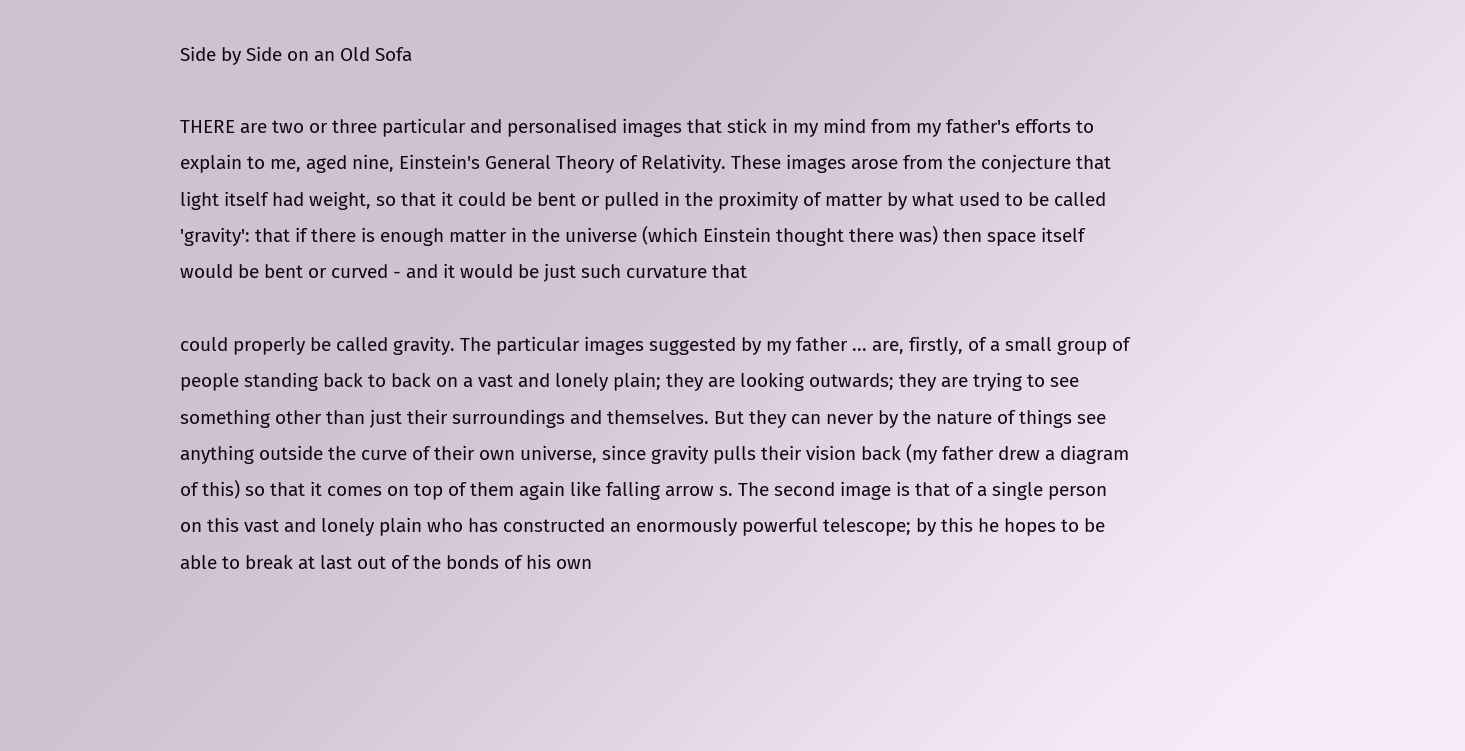Side by Side on an Old Sofa

THERE are two or three particular and personalised images that stick in my mind from my father's efforts to explain to me, aged nine, Einstein's General Theory of Relativity. These images arose from the conjecture that light itself had weight, so that it could be bent or pulled in the proximity of matter by what used to be called 'gravity': that if there is enough matter in the universe (which Einstein thought there was) then space itself would be bent or curved - and it would be just such curvature that

could properly be called gravity. The particular images suggested by my father ... are, firstly, of a small group of people standing back to back on a vast and lonely plain; they are looking outwards; they are trying to see something other than just their surroundings and themselves. But they can never by the nature of things see anything outside the curve of their own universe, since gravity pulls their vision back (my father drew a diagram of this) so that it comes on top of them again like falling arrow s. The second image is that of a single person on this vast and lonely plain who has constructed an enormously powerful telescope; by this he hopes to be able to break at last out of the bonds of his own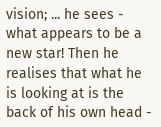vision; ... he sees - what appears to be a new star! Then he realises that what he is looking at is the back of his own head -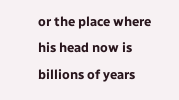or the place where his head now is billions of years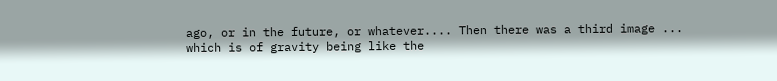ago, or in the future, or whatever.... Then there was a third image ... which is of gravity being like the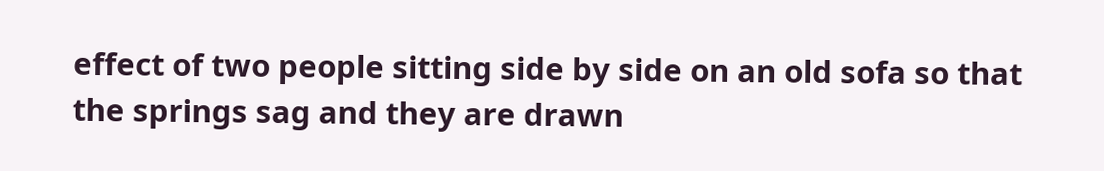effect of two people sitting side by side on an old sofa so that the springs sag and they are drawn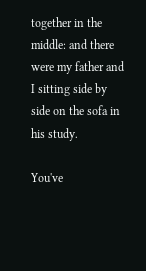together in the middle: and there were my father and I sitting side by side on the sofa in his study.

You've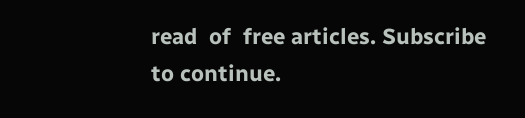read  of  free articles. Subscribe to continue.